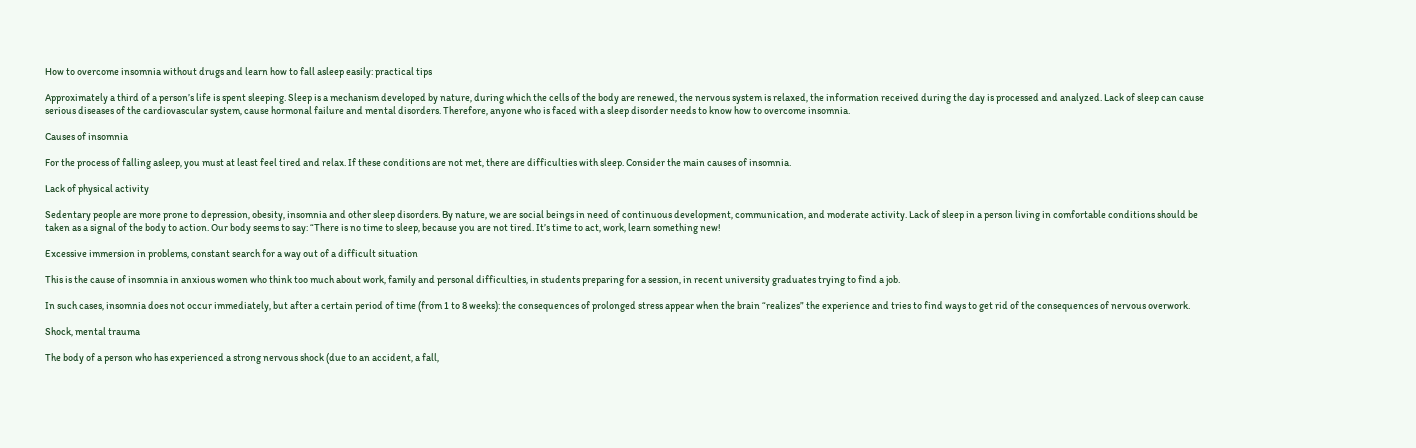How to overcome insomnia without drugs and learn how to fall asleep easily: practical tips

Approximately a third of a person’s life is spent sleeping. Sleep is a mechanism developed by nature, during which the cells of the body are renewed, the nervous system is relaxed, the information received during the day is processed and analyzed. Lack of sleep can cause serious diseases of the cardiovascular system, cause hormonal failure and mental disorders. Therefore, anyone who is faced with a sleep disorder needs to know how to overcome insomnia.

Causes of insomnia

For the process of falling asleep, you must at least feel tired and relax. If these conditions are not met, there are difficulties with sleep. Consider the main causes of insomnia.

Lack of physical activity

Sedentary people are more prone to depression, obesity, insomnia and other sleep disorders. By nature, we are social beings in need of continuous development, communication, and moderate activity. Lack of sleep in a person living in comfortable conditions should be taken as a signal of the body to action. Our body seems to say: “There is no time to sleep, because you are not tired. It’s time to act, work, learn something new!

Excessive immersion in problems, constant search for a way out of a difficult situation

This is the cause of insomnia in anxious women who think too much about work, family and personal difficulties, in students preparing for a session, in recent university graduates trying to find a job.

In such cases, insomnia does not occur immediately, but after a certain period of time (from 1 to 8 weeks): the consequences of prolonged stress appear when the brain “realizes” the experience and tries to find ways to get rid of the consequences of nervous overwork.

Shock, mental trauma

The body of a person who has experienced a strong nervous shock (due to an accident, a fall,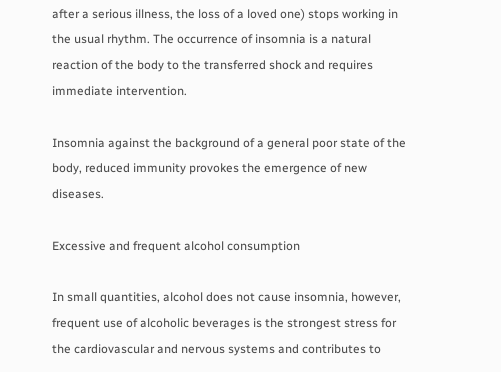after a serious illness, the loss of a loved one) stops working in the usual rhythm. The occurrence of insomnia is a natural reaction of the body to the transferred shock and requires immediate intervention.

Insomnia against the background of a general poor state of the body, reduced immunity provokes the emergence of new diseases.

Excessive and frequent alcohol consumption

In small quantities, alcohol does not cause insomnia, however, frequent use of alcoholic beverages is the strongest stress for the cardiovascular and nervous systems and contributes to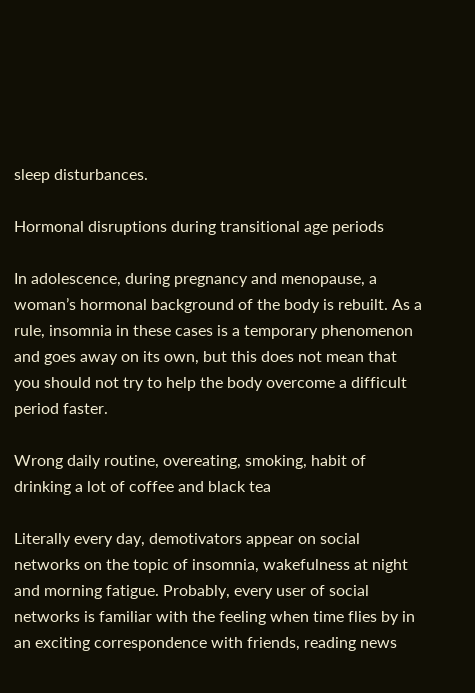sleep disturbances.

Hormonal disruptions during transitional age periods

In adolescence, during pregnancy and menopause, a woman’s hormonal background of the body is rebuilt. As a rule, insomnia in these cases is a temporary phenomenon and goes away on its own, but this does not mean that you should not try to help the body overcome a difficult period faster.

Wrong daily routine, overeating, smoking, habit of drinking a lot of coffee and black tea

Literally every day, demotivators appear on social networks on the topic of insomnia, wakefulness at night and morning fatigue. Probably, every user of social networks is familiar with the feeling when time flies by in an exciting correspondence with friends, reading news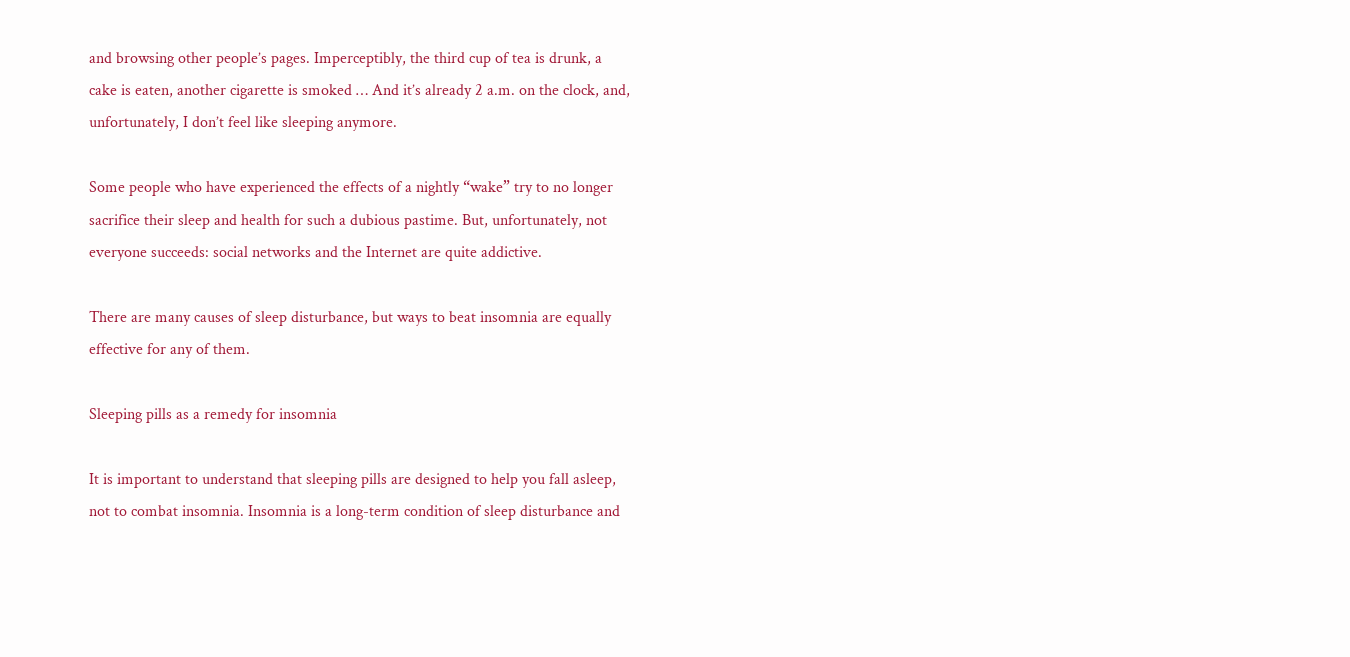and browsing other people’s pages. Imperceptibly, the third cup of tea is drunk, a cake is eaten, another cigarette is smoked … And it’s already 2 a.m. on the clock, and, unfortunately, I don’t feel like sleeping anymore.

Some people who have experienced the effects of a nightly “wake” try to no longer sacrifice their sleep and health for such a dubious pastime. But, unfortunately, not everyone succeeds: social networks and the Internet are quite addictive.

There are many causes of sleep disturbance, but ways to beat insomnia are equally effective for any of them.

Sleeping pills as a remedy for insomnia

It is important to understand that sleeping pills are designed to help you fall asleep, not to combat insomnia. Insomnia is a long-term condition of sleep disturbance and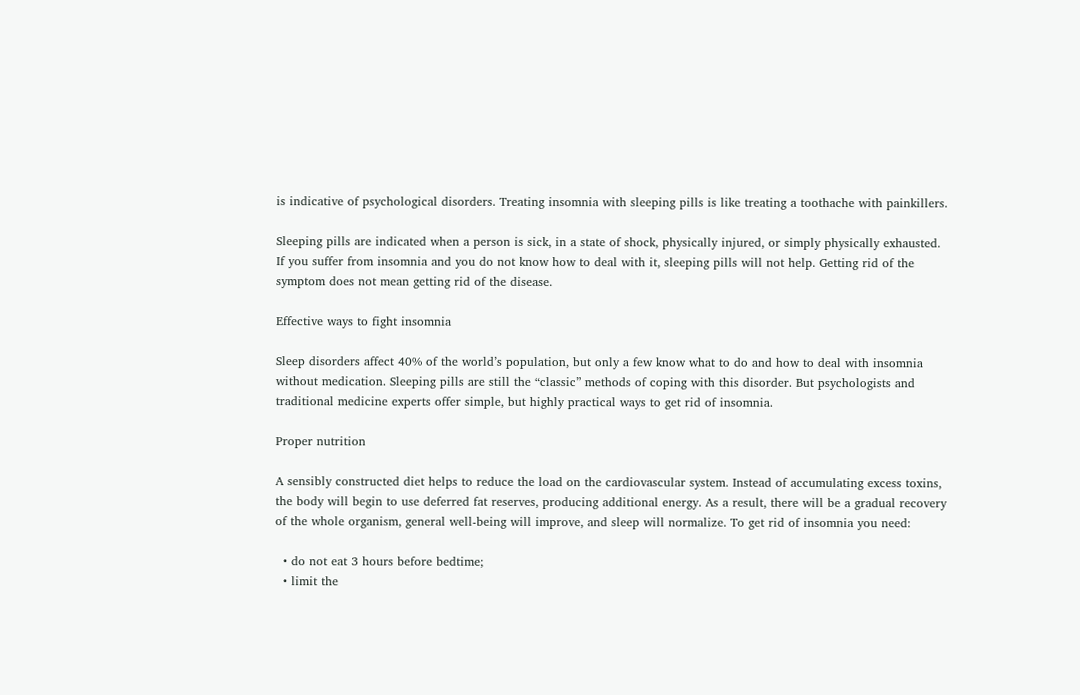is indicative of psychological disorders. Treating insomnia with sleeping pills is like treating a toothache with painkillers.

Sleeping pills are indicated when a person is sick, in a state of shock, physically injured, or simply physically exhausted. If you suffer from insomnia and you do not know how to deal with it, sleeping pills will not help. Getting rid of the symptom does not mean getting rid of the disease.

Effective ways to fight insomnia

Sleep disorders affect 40% of the world’s population, but only a few know what to do and how to deal with insomnia without medication. Sleeping pills are still the “classic” methods of coping with this disorder. But psychologists and traditional medicine experts offer simple, but highly practical ways to get rid of insomnia.

Proper nutrition

A sensibly constructed diet helps to reduce the load on the cardiovascular system. Instead of accumulating excess toxins, the body will begin to use deferred fat reserves, producing additional energy. As a result, there will be a gradual recovery of the whole organism, general well-being will improve, and sleep will normalize. To get rid of insomnia you need:

  • do not eat 3 hours before bedtime;
  • limit the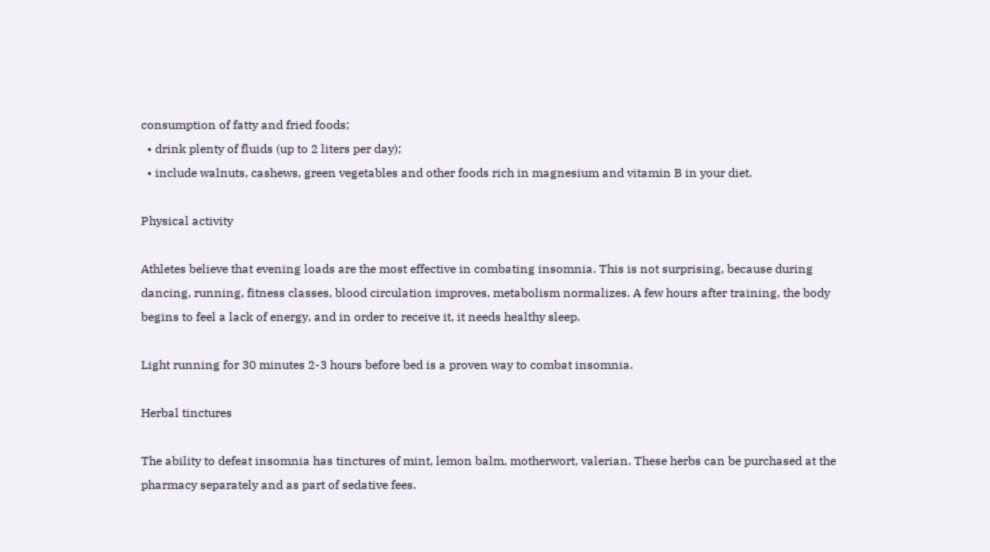consumption of fatty and fried foods;
  • drink plenty of fluids (up to 2 liters per day);
  • include walnuts, cashews, green vegetables and other foods rich in magnesium and vitamin B in your diet.

Physical activity

Athletes believe that evening loads are the most effective in combating insomnia. This is not surprising, because during dancing, running, fitness classes, blood circulation improves, metabolism normalizes. A few hours after training, the body begins to feel a lack of energy, and in order to receive it, it needs healthy sleep.

Light running for 30 minutes 2-3 hours before bed is a proven way to combat insomnia.

Herbal tinctures

The ability to defeat insomnia has tinctures of mint, lemon balm, motherwort, valerian. These herbs can be purchased at the pharmacy separately and as part of sedative fees.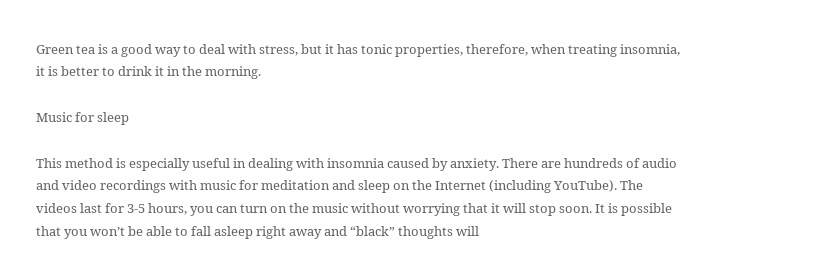Green tea is a good way to deal with stress, but it has tonic properties, therefore, when treating insomnia, it is better to drink it in the morning.

Music for sleep

This method is especially useful in dealing with insomnia caused by anxiety. There are hundreds of audio and video recordings with music for meditation and sleep on the Internet (including YouTube). The videos last for 3-5 hours, you can turn on the music without worrying that it will stop soon. It is possible that you won’t be able to fall asleep right away and “black” thoughts will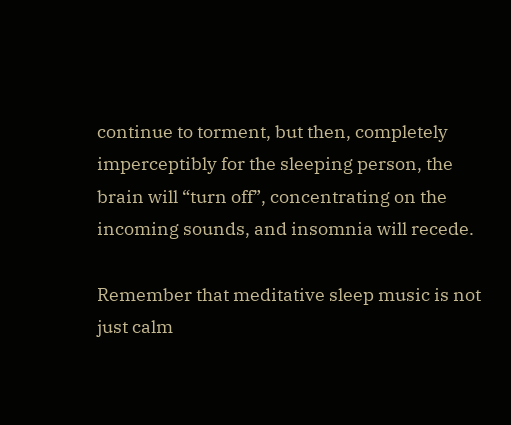continue to torment, but then, completely imperceptibly for the sleeping person, the brain will “turn off”, concentrating on the incoming sounds, and insomnia will recede.

Remember that meditative sleep music is not just calm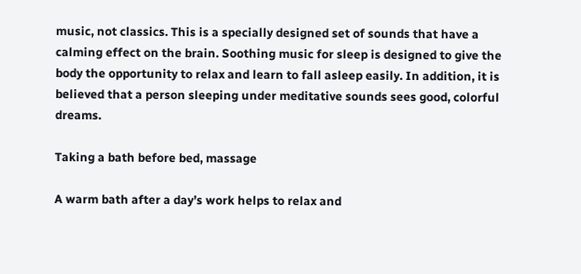music, not classics. This is a specially designed set of sounds that have a calming effect on the brain. Soothing music for sleep is designed to give the body the opportunity to relax and learn to fall asleep easily. In addition, it is believed that a person sleeping under meditative sounds sees good, colorful dreams.

Taking a bath before bed, massage

A warm bath after a day’s work helps to relax and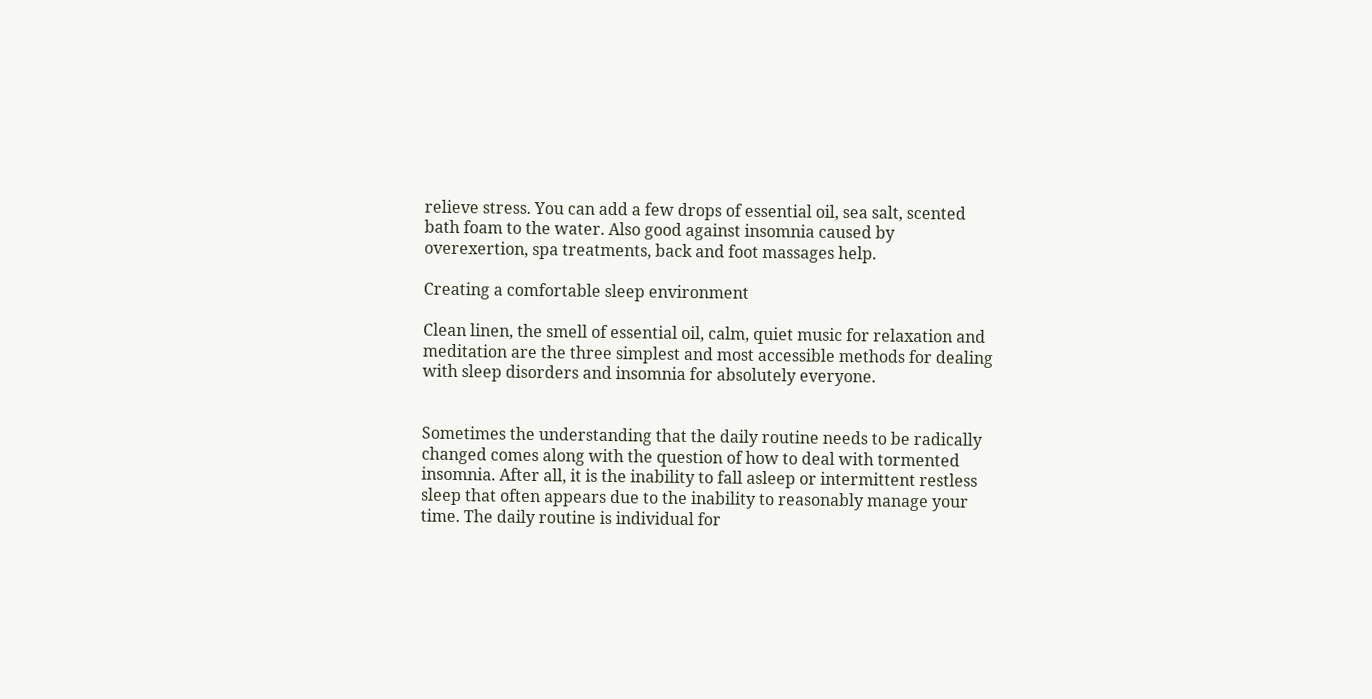relieve stress. You can add a few drops of essential oil, sea salt, scented bath foam to the water. Also good against insomnia caused by overexertion, spa treatments, back and foot massages help.

Creating a comfortable sleep environment

Clean linen, the smell of essential oil, calm, quiet music for relaxation and meditation are the three simplest and most accessible methods for dealing with sleep disorders and insomnia for absolutely everyone.


Sometimes the understanding that the daily routine needs to be radically changed comes along with the question of how to deal with tormented insomnia. After all, it is the inability to fall asleep or intermittent restless sleep that often appears due to the inability to reasonably manage your time. The daily routine is individual for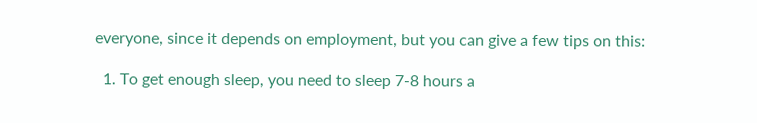everyone, since it depends on employment, but you can give a few tips on this:

  1. To get enough sleep, you need to sleep 7-8 hours a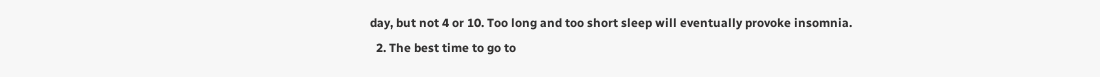day, but not 4 or 10. Too long and too short sleep will eventually provoke insomnia.
  2. The best time to go to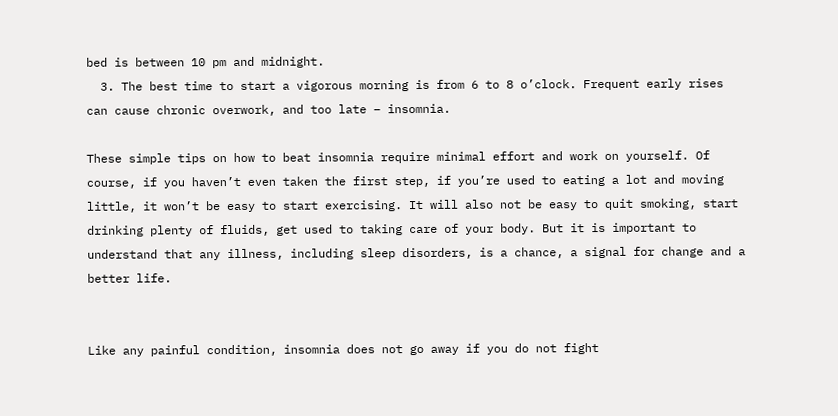bed is between 10 pm and midnight.
  3. The best time to start a vigorous morning is from 6 to 8 o’clock. Frequent early rises can cause chronic overwork, and too late – insomnia.

These simple tips on how to beat insomnia require minimal effort and work on yourself. Of course, if you haven’t even taken the first step, if you’re used to eating a lot and moving little, it won’t be easy to start exercising. It will also not be easy to quit smoking, start drinking plenty of fluids, get used to taking care of your body. But it is important to understand that any illness, including sleep disorders, is a chance, a signal for change and a better life.


Like any painful condition, insomnia does not go away if you do not fight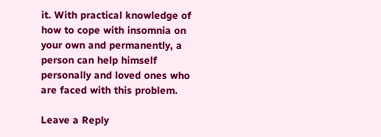it. With practical knowledge of how to cope with insomnia on your own and permanently, a person can help himself personally and loved ones who are faced with this problem.

Leave a Reply